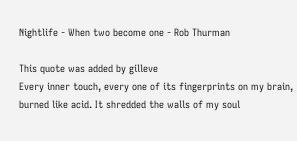Nightlife - When two become one - Rob Thurman

This quote was added by gilleve
Every inner touch, every one of its fingerprints on my brain, burned like acid. It shredded the walls of my soul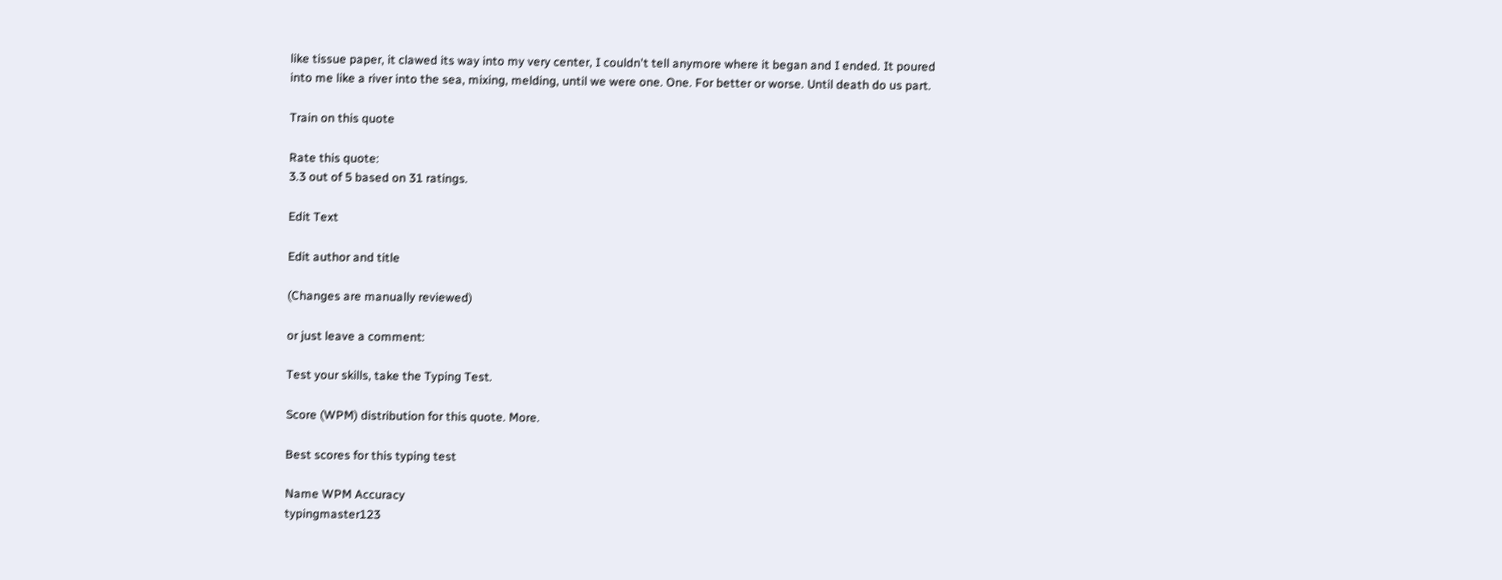like tissue paper, it clawed its way into my very center, I couldn't tell anymore where it began and I ended. It poured into me like a river into the sea, mixing, melding, until we were one. One. For better or worse. Until death do us part.

Train on this quote

Rate this quote:
3.3 out of 5 based on 31 ratings.

Edit Text

Edit author and title

(Changes are manually reviewed)

or just leave a comment:

Test your skills, take the Typing Test.

Score (WPM) distribution for this quote. More.

Best scores for this typing test

Name WPM Accuracy
typingmaster123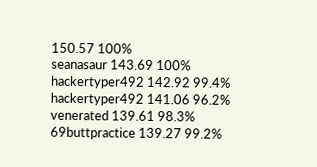150.57 100%
seanasaur 143.69 100%
hackertyper492 142.92 99.4%
hackertyper492 141.06 96.2%
venerated 139.61 98.3%
69buttpractice 139.27 99.2%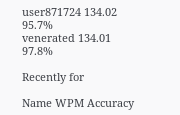user871724 134.02 95.7%
venerated 134.01 97.8%

Recently for

Name WPM Accuracy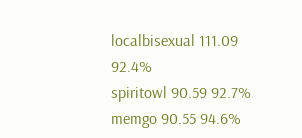localbisexual 111.09 92.4%
spiritowl 90.59 92.7%
memgo 90.55 94.6%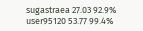sugastraea 27.03 92.9%
user95120 53.77 99.4%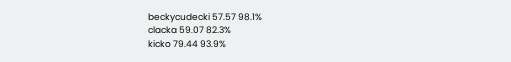beckycudecki 57.57 98.1%
clacka 59.07 82.3%
kicko 79.44 93.9%